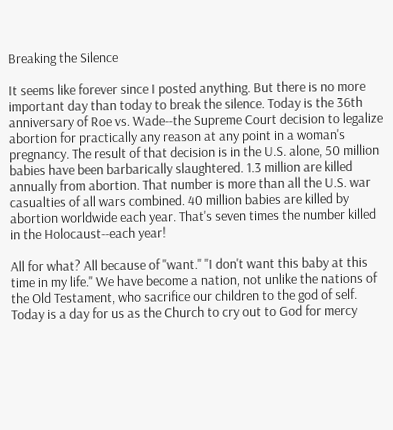Breaking the Silence

It seems like forever since I posted anything. But there is no more important day than today to break the silence. Today is the 36th anniversary of Roe vs. Wade--the Supreme Court decision to legalize abortion for practically any reason at any point in a woman's pregnancy. The result of that decision is in the U.S. alone, 50 million babies have been barbarically slaughtered. 1.3 million are killed annually from abortion. That number is more than all the U.S. war casualties of all wars combined. 40 million babies are killed by abortion worldwide each year. That's seven times the number killed in the Holocaust--each year!

All for what? All because of "want." "I don't want this baby at this time in my life." We have become a nation, not unlike the nations of the Old Testament, who sacrifice our children to the god of self. Today is a day for us as the Church to cry out to God for mercy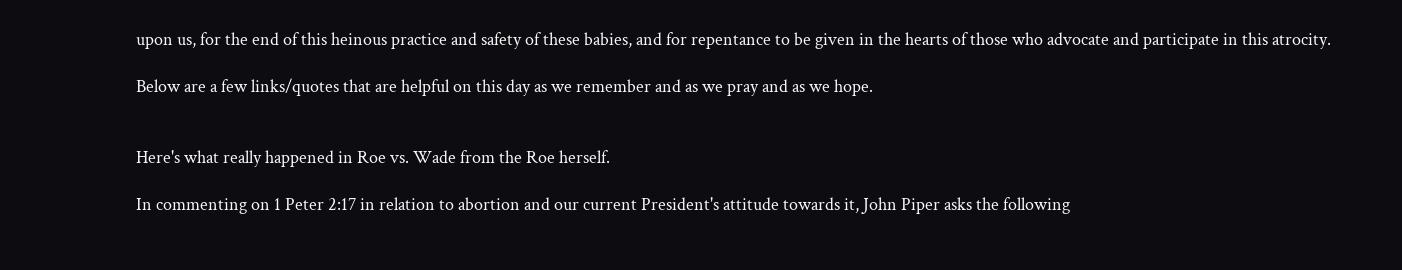upon us, for the end of this heinous practice and safety of these babies, and for repentance to be given in the hearts of those who advocate and participate in this atrocity.

Below are a few links/quotes that are helpful on this day as we remember and as we pray and as we hope.


Here's what really happened in Roe vs. Wade from the Roe herself.

In commenting on 1 Peter 2:17 in relation to abortion and our current President's attitude towards it, John Piper asks the following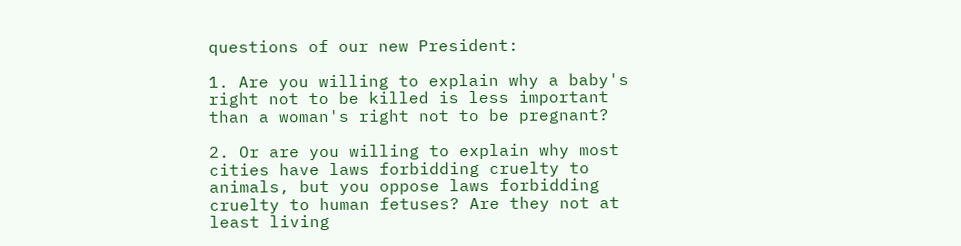questions of our new President:

1. Are you willing to explain why a baby's right not to be killed is less important than a woman's right not to be pregnant?

2. Or are you willing to explain why most cities have laws forbidding cruelty to animals, but you oppose laws forbidding cruelty to human fetuses? Are they not at least living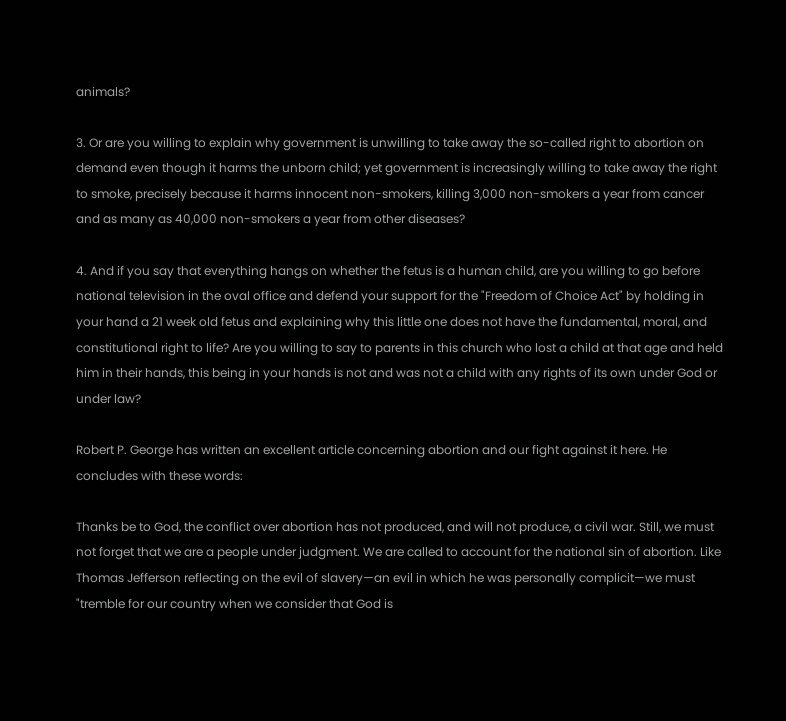animals?

3. Or are you willing to explain why government is unwilling to take away the so-called right to abortion on demand even though it harms the unborn child; yet government is increasingly willing to take away the right to smoke, precisely because it harms innocent non-smokers, killing 3,000 non-smokers a year from cancer and as many as 40,000 non-smokers a year from other diseases?

4. And if you say that everything hangs on whether the fetus is a human child, are you willing to go before national television in the oval office and defend your support for the "Freedom of Choice Act" by holding in your hand a 21 week old fetus and explaining why this little one does not have the fundamental, moral, and constitutional right to life? Are you willing to say to parents in this church who lost a child at that age and held him in their hands, this being in your hands is not and was not a child with any rights of its own under God or under law?

Robert P. George has written an excellent article concerning abortion and our fight against it here. He concludes with these words:

Thanks be to God, the conflict over abortion has not produced, and will not produce, a civil war. Still, we must not forget that we are a people under judgment. We are called to account for the national sin of abortion. Like Thomas Jefferson reflecting on the evil of slavery—an evil in which he was personally complicit—we must "tremble for our country when we consider that God is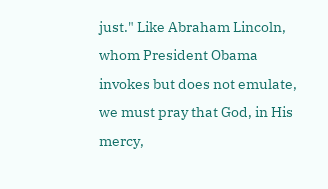just." Like Abraham Lincoln, whom President Obama invokes but does not emulate, we must pray that God, in His mercy,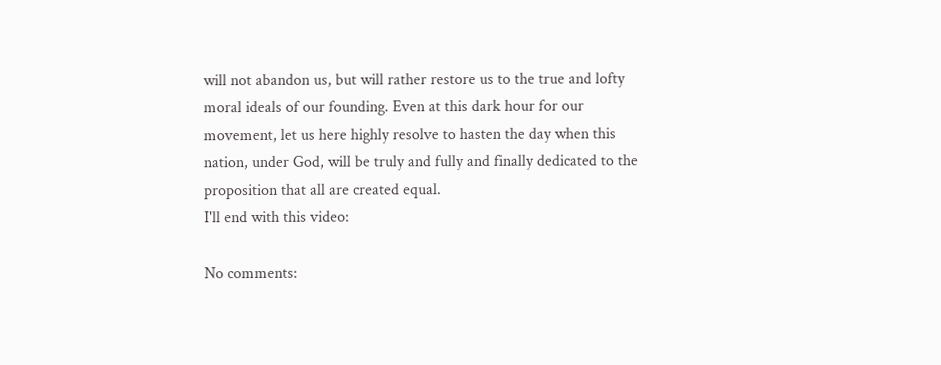will not abandon us, but will rather restore us to the true and lofty moral ideals of our founding. Even at this dark hour for our movement, let us here highly resolve to hasten the day when this nation, under God, will be truly and fully and finally dedicated to the proposition that all are created equal.
I'll end with this video:

No comments: